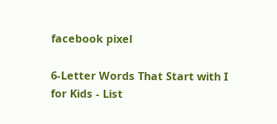facebook pixel

6-Letter Words That Start with I for Kids - List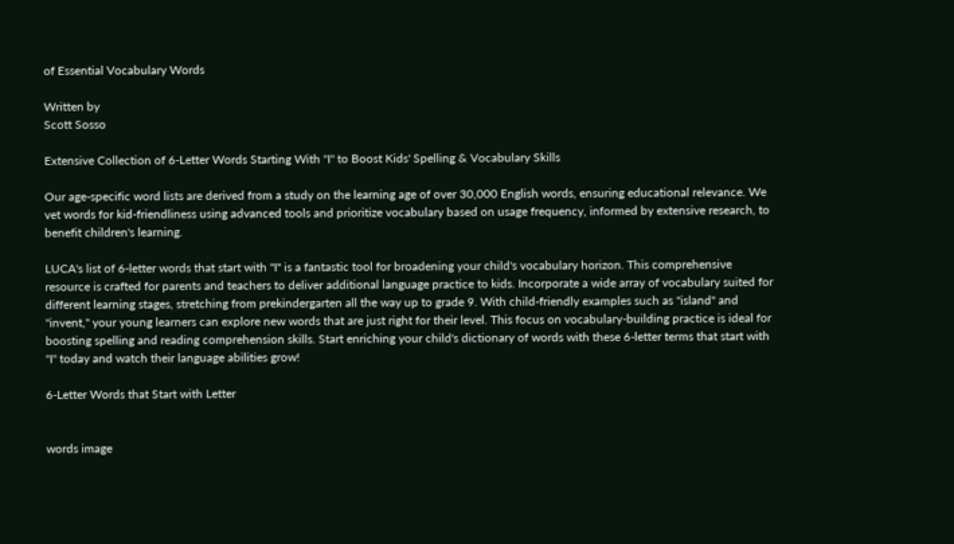of Essential Vocabulary Words

Written by
Scott Sosso

Extensive Collection of 6-Letter Words Starting With "I" to Boost Kids' Spelling & Vocabulary Skills

Our age-specific word lists are derived from a study on the learning age of over 30,000 English words, ensuring educational relevance. We vet words for kid-friendliness using advanced tools and prioritize vocabulary based on usage frequency, informed by extensive research, to benefit children's learning.

LUCA's list of 6-letter words that start with "I" is a fantastic tool for broadening your child's vocabulary horizon. This comprehensive resource is crafted for parents and teachers to deliver additional language practice to kids. Incorporate a wide array of vocabulary suited for different learning stages, stretching from prekindergarten all the way up to grade 9. With child-friendly examples such as "island" and "invent," your young learners can explore new words that are just right for their level. This focus on vocabulary-building practice is ideal for boosting spelling and reading comprehension skills. Start enriching your child's dictionary of words with these 6-letter terms that start with "I" today and watch their language abilities grow!

6-Letter Words that Start with Letter


words image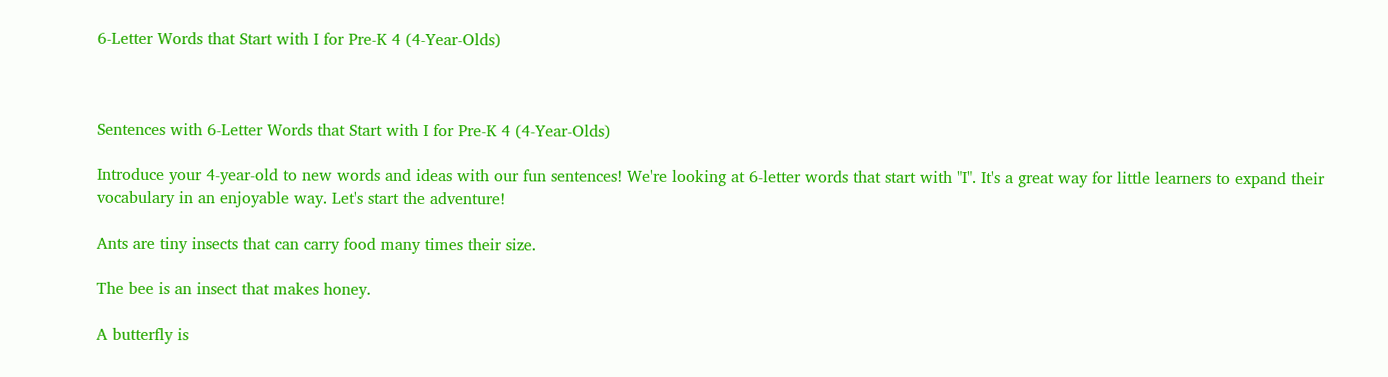6-Letter Words that Start with I for Pre-K 4 (4-Year-Olds)



Sentences with 6-Letter Words that Start with I for Pre-K 4 (4-Year-Olds)

Introduce your 4-year-old to new words and ideas with our fun sentences! We're looking at 6-letter words that start with "I". It's a great way for little learners to expand their vocabulary in an enjoyable way. Let's start the adventure!

Ants are tiny insects that can carry food many times their size.

The bee is an insect that makes honey.

A butterfly is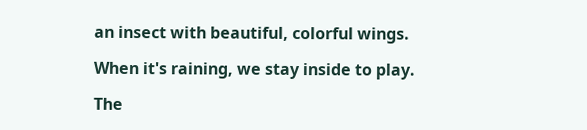an insect with beautiful, colorful wings.

When it's raining, we stay inside to play.

The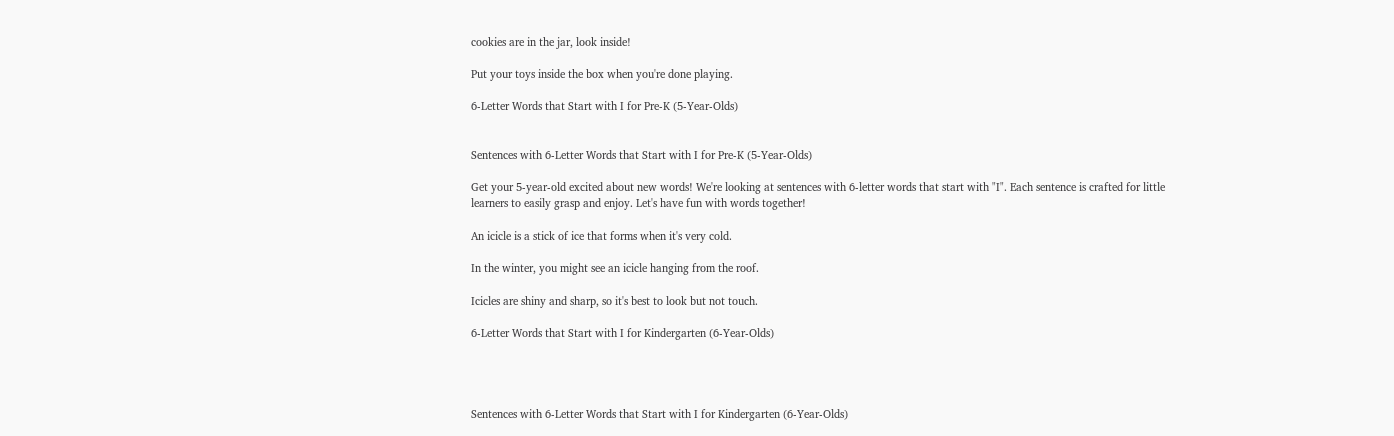cookies are in the jar, look inside!

Put your toys inside the box when you're done playing.

6-Letter Words that Start with I for Pre-K (5-Year-Olds)


Sentences with 6-Letter Words that Start with I for Pre-K (5-Year-Olds)

Get your 5-year-old excited about new words! We're looking at sentences with 6-letter words that start with "I". Each sentence is crafted for little learners to easily grasp and enjoy. Let's have fun with words together!

An icicle is a stick of ice that forms when it's very cold.

In the winter, you might see an icicle hanging from the roof.

Icicles are shiny and sharp, so it's best to look but not touch.

6-Letter Words that Start with I for Kindergarten (6-Year-Olds)




Sentences with 6-Letter Words that Start with I for Kindergarten (6-Year-Olds)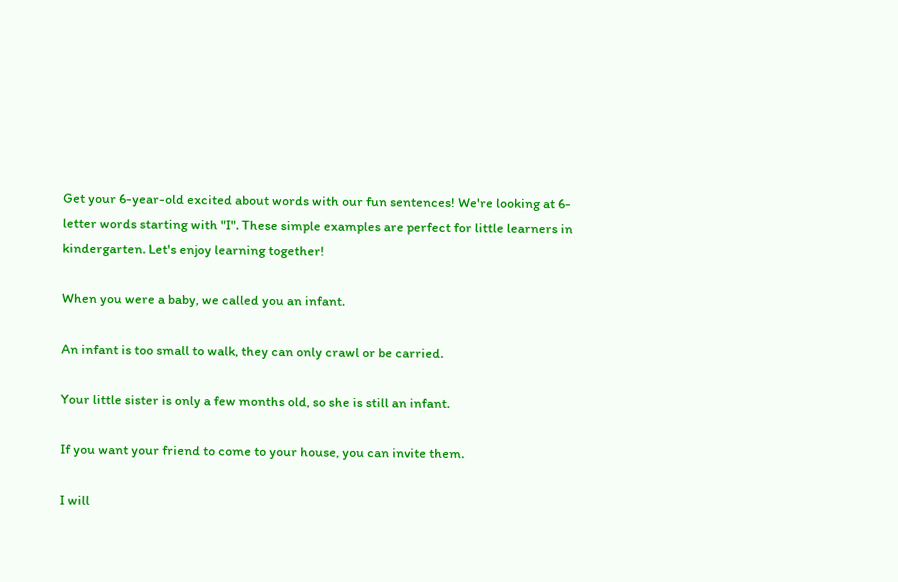Get your 6-year-old excited about words with our fun sentences! We're looking at 6-letter words starting with "I". These simple examples are perfect for little learners in kindergarten. Let's enjoy learning together!

When you were a baby, we called you an infant.

An infant is too small to walk, they can only crawl or be carried.

Your little sister is only a few months old, so she is still an infant.

If you want your friend to come to your house, you can invite them.

I will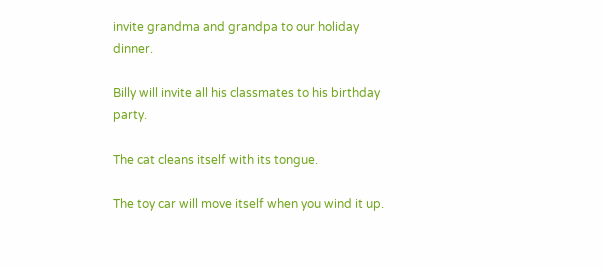invite grandma and grandpa to our holiday dinner.

Billy will invite all his classmates to his birthday party.

The cat cleans itself with its tongue.

The toy car will move itself when you wind it up.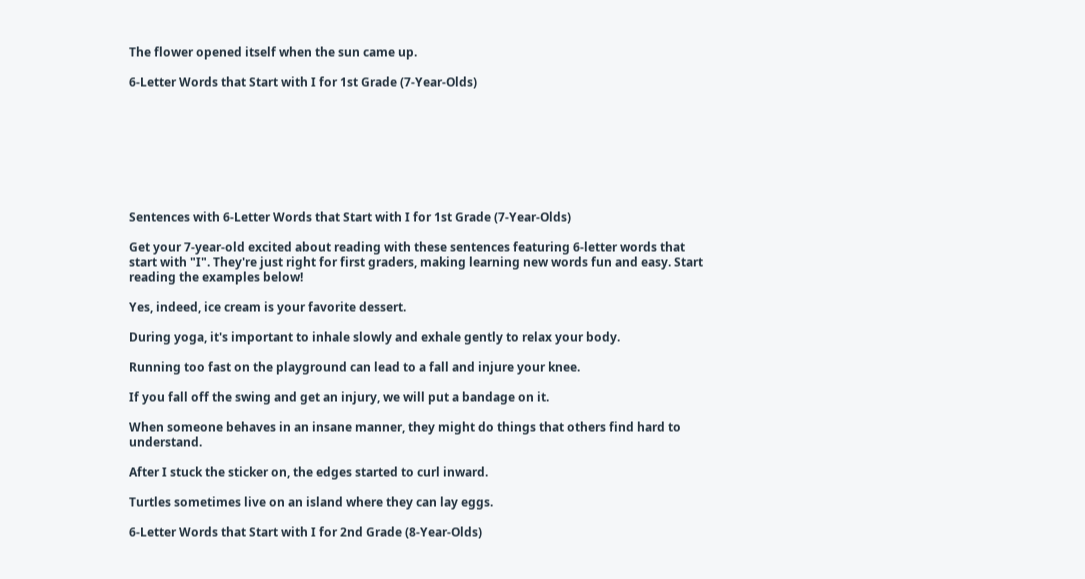The flower opened itself when the sun came up.

6-Letter Words that Start with I for 1st Grade (7-Year-Olds)








Sentences with 6-Letter Words that Start with I for 1st Grade (7-Year-Olds)

Get your 7-year-old excited about reading with these sentences featuring 6-letter words that start with "I". They're just right for first graders, making learning new words fun and easy. Start reading the examples below!

Yes, indeed, ice cream is your favorite dessert.

During yoga, it's important to inhale slowly and exhale gently to relax your body.

Running too fast on the playground can lead to a fall and injure your knee.

If you fall off the swing and get an injury, we will put a bandage on it.

When someone behaves in an insane manner, they might do things that others find hard to understand.

After I stuck the sticker on, the edges started to curl inward.

Turtles sometimes live on an island where they can lay eggs.

6-Letter Words that Start with I for 2nd Grade (8-Year-Olds)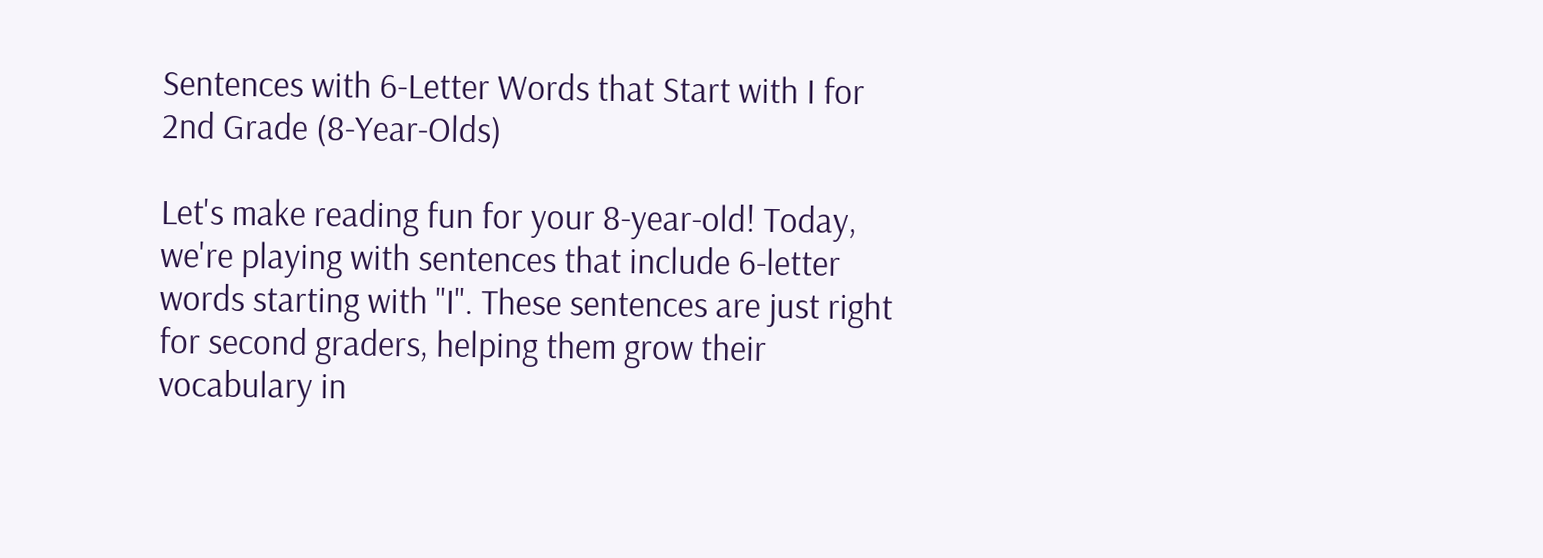Sentences with 6-Letter Words that Start with I for 2nd Grade (8-Year-Olds)

Let's make reading fun for your 8-year-old! Today, we're playing with sentences that include 6-letter words starting with "I". These sentences are just right for second graders, helping them grow their vocabulary in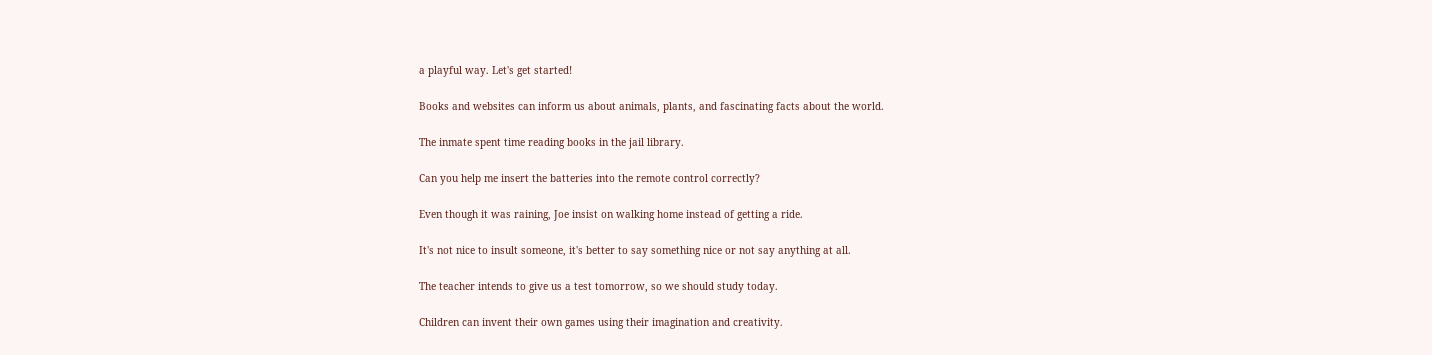a playful way. Let's get started!

Books and websites can inform us about animals, plants, and fascinating facts about the world.

The inmate spent time reading books in the jail library.

Can you help me insert the batteries into the remote control correctly?

Even though it was raining, Joe insist on walking home instead of getting a ride.

It's not nice to insult someone, it's better to say something nice or not say anything at all.

The teacher intends to give us a test tomorrow, so we should study today.

Children can invent their own games using their imagination and creativity.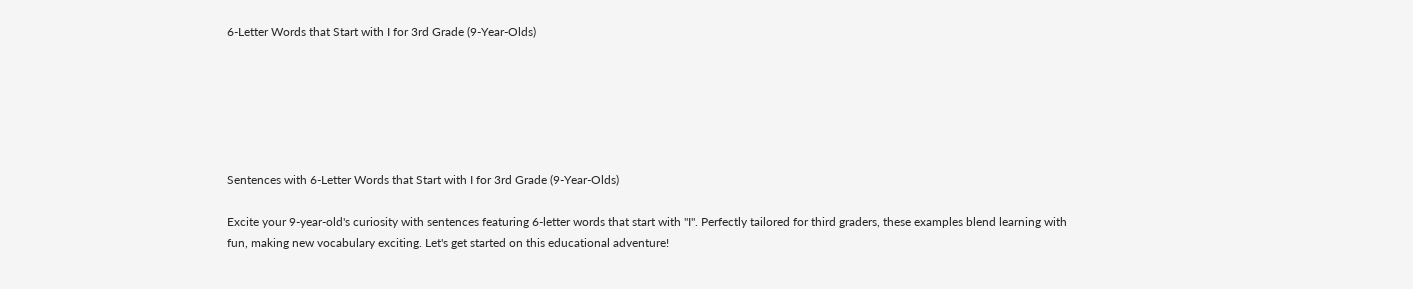6-Letter Words that Start with I for 3rd Grade (9-Year-Olds)






Sentences with 6-Letter Words that Start with I for 3rd Grade (9-Year-Olds)

Excite your 9-year-old's curiosity with sentences featuring 6-letter words that start with "I". Perfectly tailored for third graders, these examples blend learning with fun, making new vocabulary exciting. Let's get started on this educational adventure!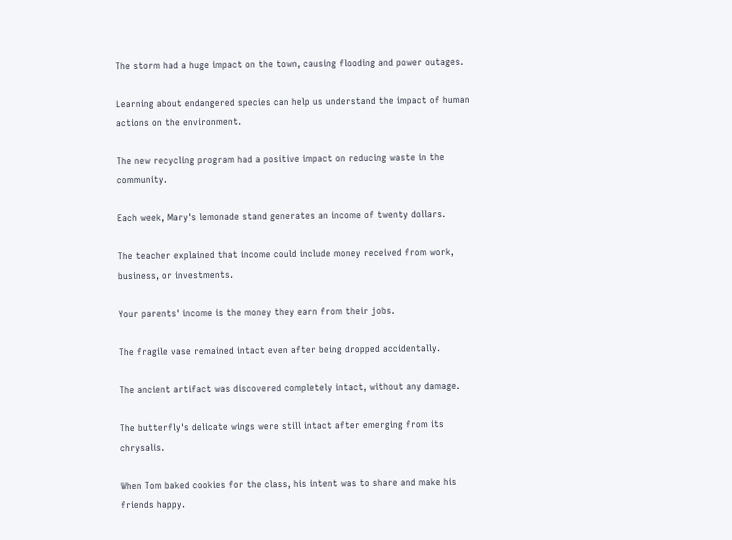The storm had a huge impact on the town, causing flooding and power outages.

Learning about endangered species can help us understand the impact of human actions on the environment.

The new recycling program had a positive impact on reducing waste in the community.

Each week, Mary's lemonade stand generates an income of twenty dollars.

The teacher explained that income could include money received from work, business, or investments.

Your parents' income is the money they earn from their jobs.

The fragile vase remained intact even after being dropped accidentally.

The ancient artifact was discovered completely intact, without any damage.

The butterfly's delicate wings were still intact after emerging from its chrysalis.

When Tom baked cookies for the class, his intent was to share and make his friends happy.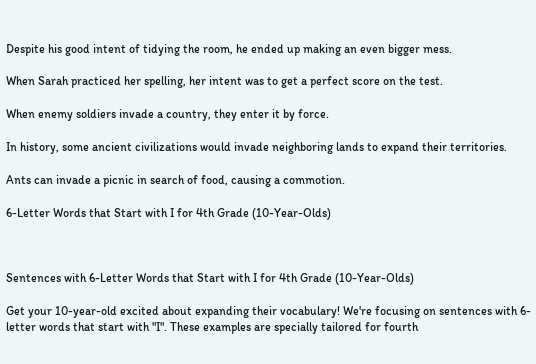Despite his good intent of tidying the room, he ended up making an even bigger mess.

When Sarah practiced her spelling, her intent was to get a perfect score on the test.

When enemy soldiers invade a country, they enter it by force.

In history, some ancient civilizations would invade neighboring lands to expand their territories.

Ants can invade a picnic in search of food, causing a commotion.

6-Letter Words that Start with I for 4th Grade (10-Year-Olds)



Sentences with 6-Letter Words that Start with I for 4th Grade (10-Year-Olds)

Get your 10-year-old excited about expanding their vocabulary! We're focusing on sentences with 6-letter words that start with "I". These examples are specially tailored for fourth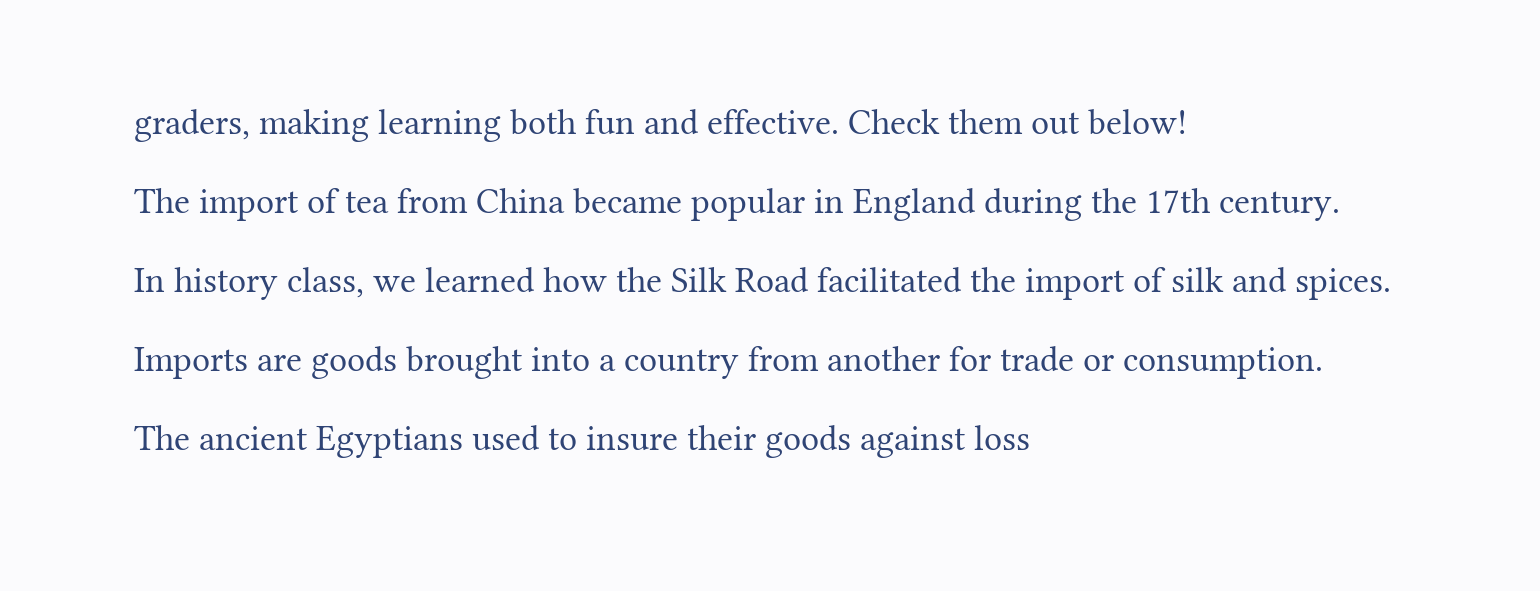graders, making learning both fun and effective. Check them out below!

The import of tea from China became popular in England during the 17th century.

In history class, we learned how the Silk Road facilitated the import of silk and spices.

Imports are goods brought into a country from another for trade or consumption.

The ancient Egyptians used to insure their goods against loss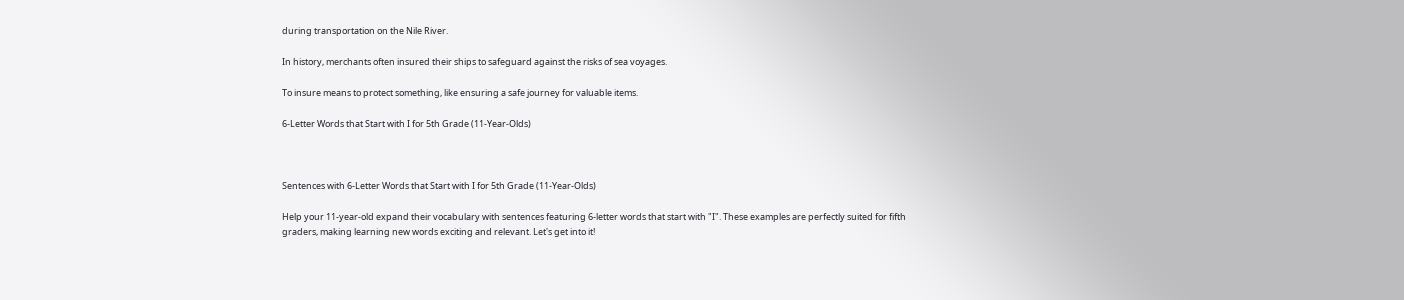during transportation on the Nile River.

In history, merchants often insured their ships to safeguard against the risks of sea voyages.

To insure means to protect something, like ensuring a safe journey for valuable items.

6-Letter Words that Start with I for 5th Grade (11-Year-Olds)



Sentences with 6-Letter Words that Start with I for 5th Grade (11-Year-Olds)

Help your 11-year-old expand their vocabulary with sentences featuring 6-letter words that start with "I". These examples are perfectly suited for fifth graders, making learning new words exciting and relevant. Let's get into it!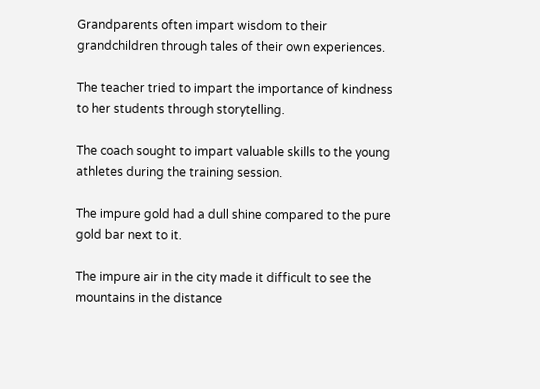Grandparents often impart wisdom to their grandchildren through tales of their own experiences.

The teacher tried to impart the importance of kindness to her students through storytelling.

The coach sought to impart valuable skills to the young athletes during the training session.

The impure gold had a dull shine compared to the pure gold bar next to it.

The impure air in the city made it difficult to see the mountains in the distance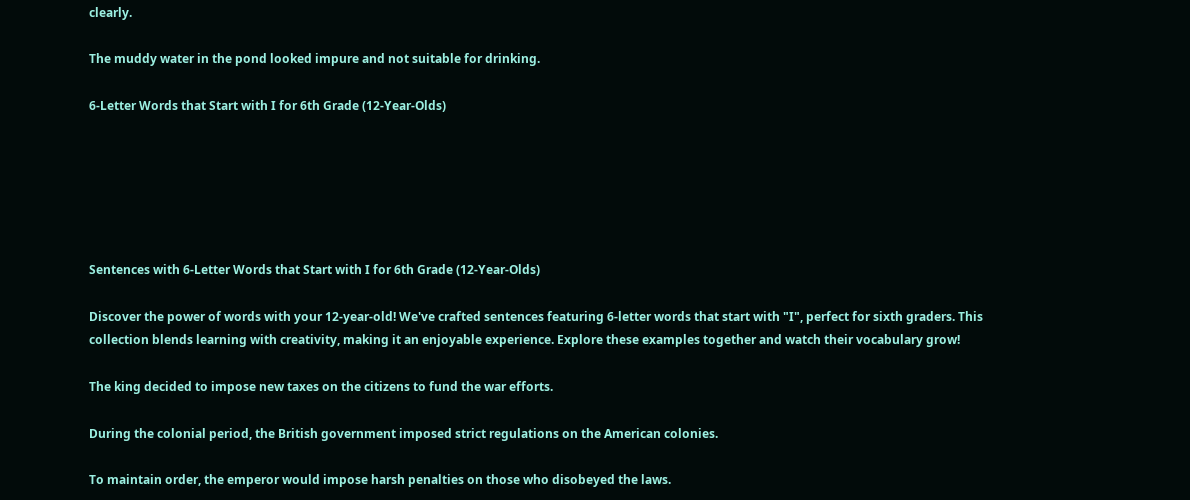clearly.

The muddy water in the pond looked impure and not suitable for drinking.

6-Letter Words that Start with I for 6th Grade (12-Year-Olds)






Sentences with 6-Letter Words that Start with I for 6th Grade (12-Year-Olds)

Discover the power of words with your 12-year-old! We've crafted sentences featuring 6-letter words that start with "I", perfect for sixth graders. This collection blends learning with creativity, making it an enjoyable experience. Explore these examples together and watch their vocabulary grow!

The king decided to impose new taxes on the citizens to fund the war efforts.

During the colonial period, the British government imposed strict regulations on the American colonies.

To maintain order, the emperor would impose harsh penalties on those who disobeyed the laws.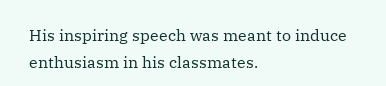His inspiring speech was meant to induce enthusiasm in his classmates.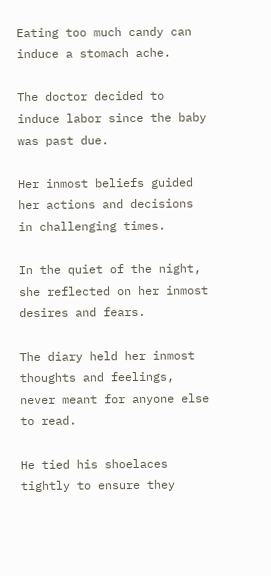Eating too much candy can induce a stomach ache.

The doctor decided to induce labor since the baby was past due.

Her inmost beliefs guided her actions and decisions in challenging times.

In the quiet of the night, she reflected on her inmost desires and fears.

The diary held her inmost thoughts and feelings, never meant for anyone else to read.

He tied his shoelaces tightly to ensure they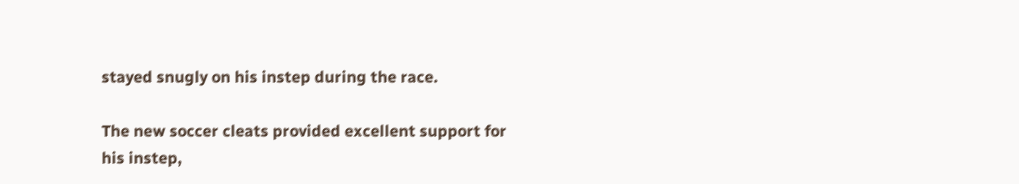stayed snugly on his instep during the race.

The new soccer cleats provided excellent support for his instep,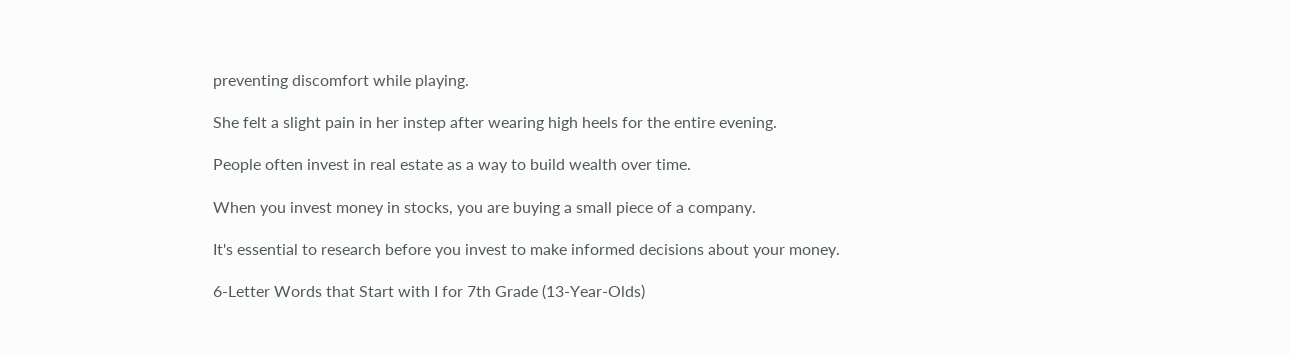preventing discomfort while playing.

She felt a slight pain in her instep after wearing high heels for the entire evening.

People often invest in real estate as a way to build wealth over time.

When you invest money in stocks, you are buying a small piece of a company.

It's essential to research before you invest to make informed decisions about your money.

6-Letter Words that Start with I for 7th Grade (13-Year-Olds)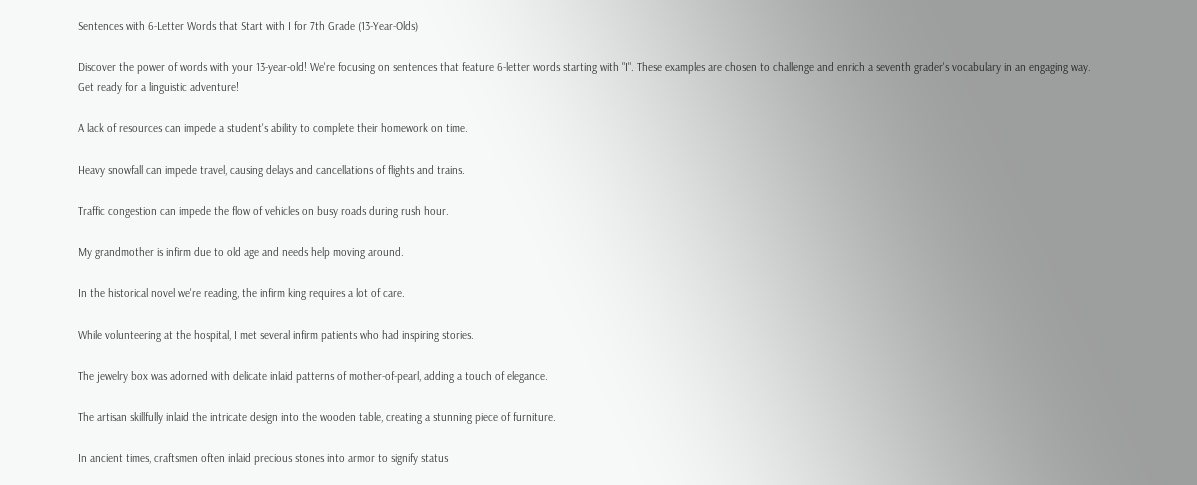Sentences with 6-Letter Words that Start with I for 7th Grade (13-Year-Olds)

Discover the power of words with your 13-year-old! We're focusing on sentences that feature 6-letter words starting with "I". These examples are chosen to challenge and enrich a seventh grader's vocabulary in an engaging way. Get ready for a linguistic adventure!

A lack of resources can impede a student's ability to complete their homework on time.

Heavy snowfall can impede travel, causing delays and cancellations of flights and trains.

Traffic congestion can impede the flow of vehicles on busy roads during rush hour.

My grandmother is infirm due to old age and needs help moving around.

In the historical novel we're reading, the infirm king requires a lot of care.

While volunteering at the hospital, I met several infirm patients who had inspiring stories.

The jewelry box was adorned with delicate inlaid patterns of mother-of-pearl, adding a touch of elegance.

The artisan skillfully inlaid the intricate design into the wooden table, creating a stunning piece of furniture.

In ancient times, craftsmen often inlaid precious stones into armor to signify status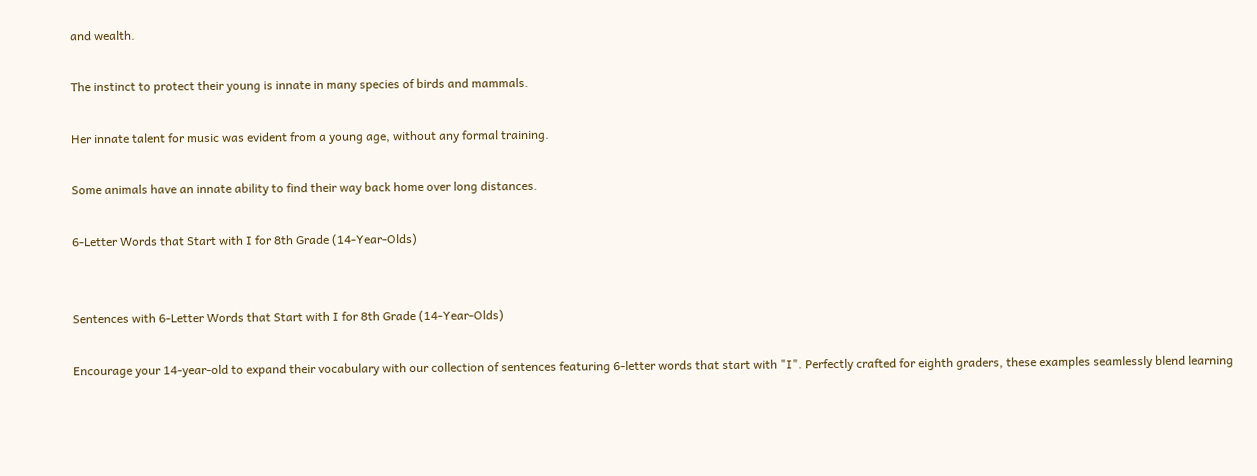and wealth.

The instinct to protect their young is innate in many species of birds and mammals.

Her innate talent for music was evident from a young age, without any formal training.

Some animals have an innate ability to find their way back home over long distances.

6-Letter Words that Start with I for 8th Grade (14-Year-Olds)


Sentences with 6-Letter Words that Start with I for 8th Grade (14-Year-Olds)

Encourage your 14-year-old to expand their vocabulary with our collection of sentences featuring 6-letter words that start with "I". Perfectly crafted for eighth graders, these examples seamlessly blend learning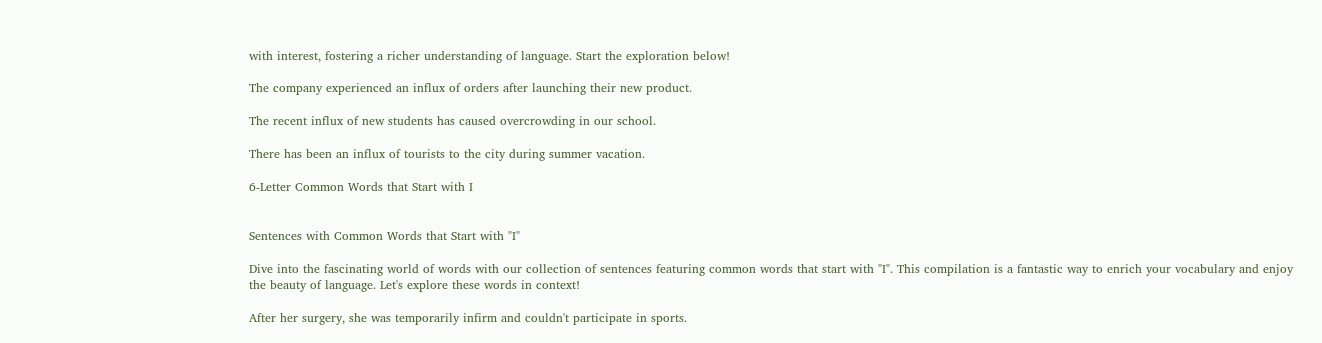with interest, fostering a richer understanding of language. Start the exploration below!

The company experienced an influx of orders after launching their new product.

The recent influx of new students has caused overcrowding in our school.

There has been an influx of tourists to the city during summer vacation.

6-Letter Common Words that Start with I


Sentences with Common Words that Start with "I"

Dive into the fascinating world of words with our collection of sentences featuring common words that start with "I". This compilation is a fantastic way to enrich your vocabulary and enjoy the beauty of language. Let's explore these words in context!

After her surgery, she was temporarily infirm and couldn't participate in sports.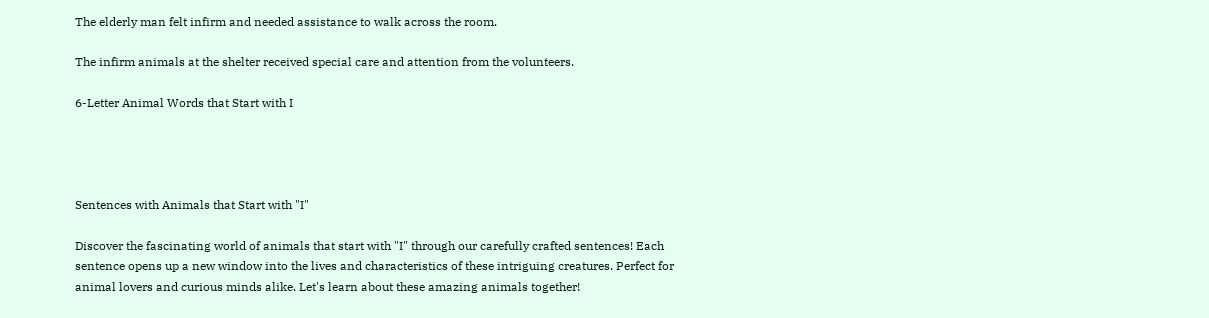The elderly man felt infirm and needed assistance to walk across the room.

The infirm animals at the shelter received special care and attention from the volunteers.

6-Letter Animal Words that Start with I




Sentences with Animals that Start with "I"

Discover the fascinating world of animals that start with "I" through our carefully crafted sentences! Each sentence opens up a new window into the lives and characteristics of these intriguing creatures. Perfect for animal lovers and curious minds alike. Let's learn about these amazing animals together!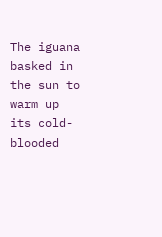The iguana basked in the sun to warm up its cold-blooded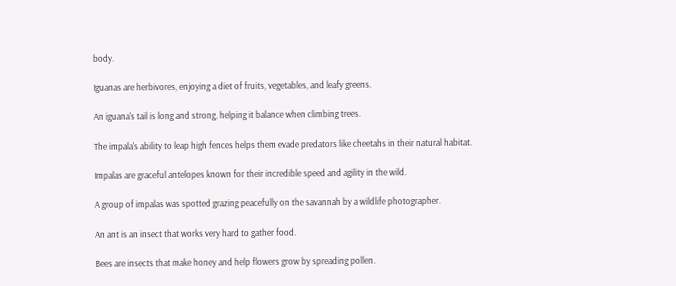body.

Iguanas are herbivores, enjoying a diet of fruits, vegetables, and leafy greens.

An iguana's tail is long and strong, helping it balance when climbing trees.

The impala's ability to leap high fences helps them evade predators like cheetahs in their natural habitat.

Impalas are graceful antelopes known for their incredible speed and agility in the wild.

A group of impalas was spotted grazing peacefully on the savannah by a wildlife photographer.

An ant is an insect that works very hard to gather food.

Bees are insects that make honey and help flowers grow by spreading pollen.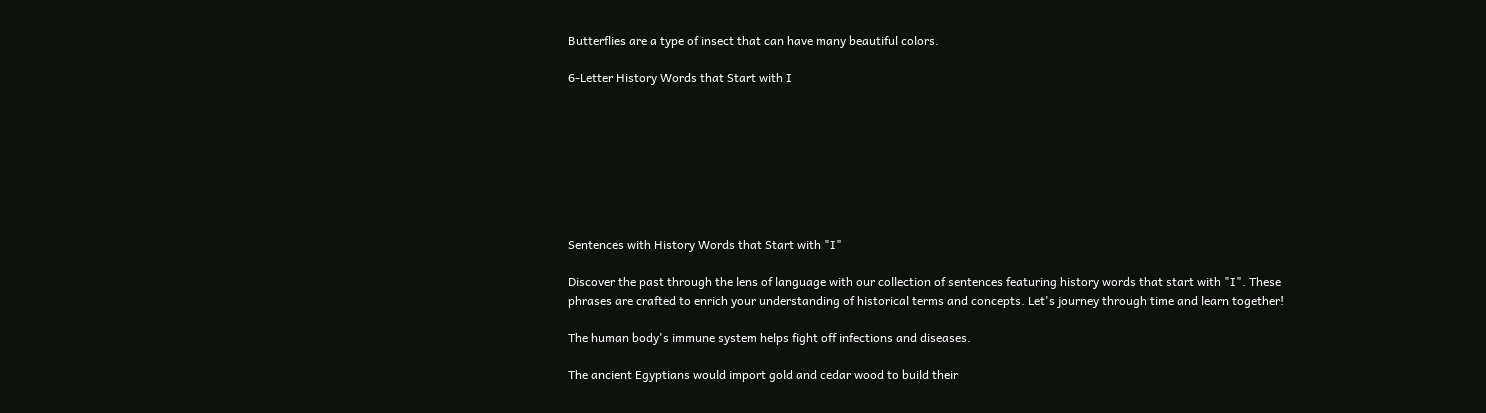Butterflies are a type of insect that can have many beautiful colors.

6-Letter History Words that Start with I








Sentences with History Words that Start with "I"

Discover the past through the lens of language with our collection of sentences featuring history words that start with "I". These phrases are crafted to enrich your understanding of historical terms and concepts. Let's journey through time and learn together!

The human body's immune system helps fight off infections and diseases.

The ancient Egyptians would import gold and cedar wood to build their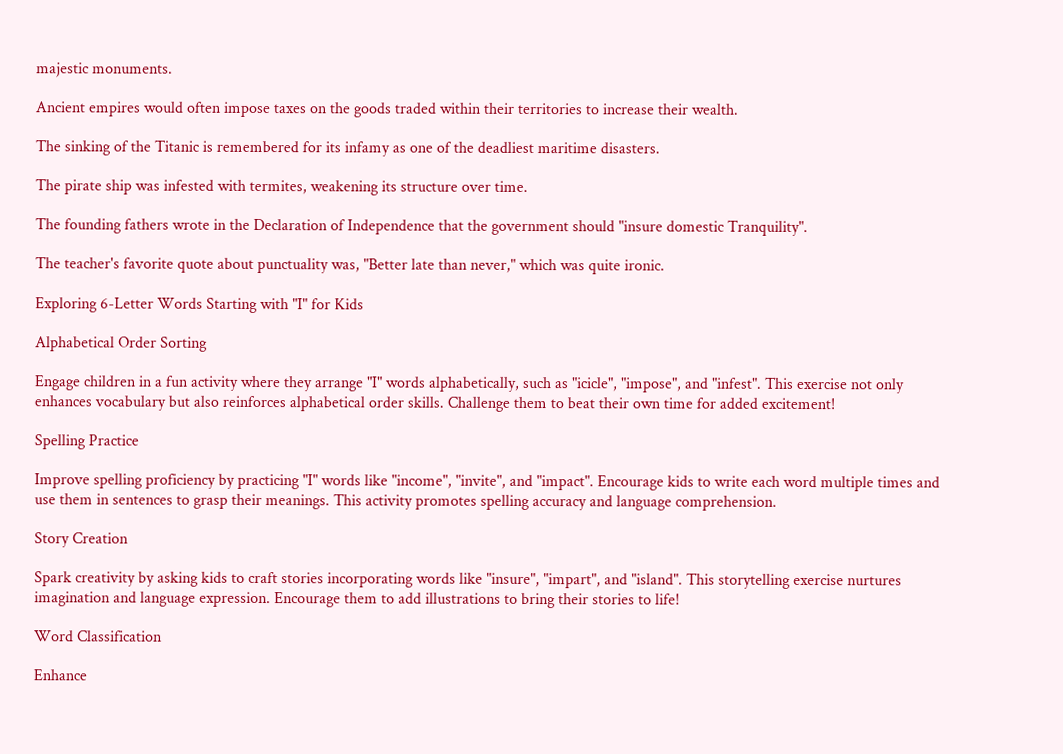majestic monuments.

Ancient empires would often impose taxes on the goods traded within their territories to increase their wealth.

The sinking of the Titanic is remembered for its infamy as one of the deadliest maritime disasters.

The pirate ship was infested with termites, weakening its structure over time.

The founding fathers wrote in the Declaration of Independence that the government should "insure domestic Tranquility".

The teacher's favorite quote about punctuality was, "Better late than never," which was quite ironic.

Exploring 6-Letter Words Starting with "I" for Kids

Alphabetical Order Sorting

Engage children in a fun activity where they arrange "I" words alphabetically, such as "icicle", "impose", and "infest". This exercise not only enhances vocabulary but also reinforces alphabetical order skills. Challenge them to beat their own time for added excitement!

Spelling Practice

Improve spelling proficiency by practicing "I" words like "income", "invite", and "impact". Encourage kids to write each word multiple times and use them in sentences to grasp their meanings. This activity promotes spelling accuracy and language comprehension.

Story Creation

Spark creativity by asking kids to craft stories incorporating words like "insure", "impart", and "island". This storytelling exercise nurtures imagination and language expression. Encourage them to add illustrations to bring their stories to life!

Word Classification

Enhance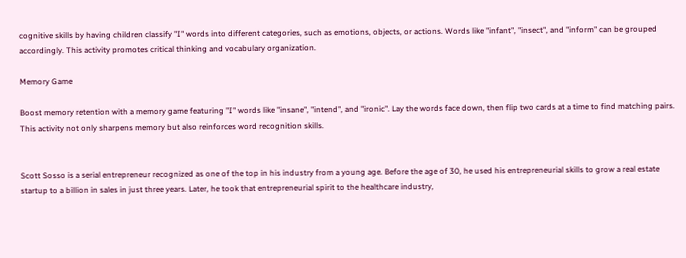cognitive skills by having children classify "I" words into different categories, such as emotions, objects, or actions. Words like "infant", "insect", and "inform" can be grouped accordingly. This activity promotes critical thinking and vocabulary organization.

Memory Game

Boost memory retention with a memory game featuring "I" words like "insane", "intend", and "ironic". Lay the words face down, then flip two cards at a time to find matching pairs. This activity not only sharpens memory but also reinforces word recognition skills.


Scott Sosso is a serial entrepreneur recognized as one of the top in his industry from a young age. Before the age of 30, he used his entrepreneurial skills to grow a real estate startup to a billion in sales in just three years. Later, he took that entrepreneurial spirit to the healthcare industry,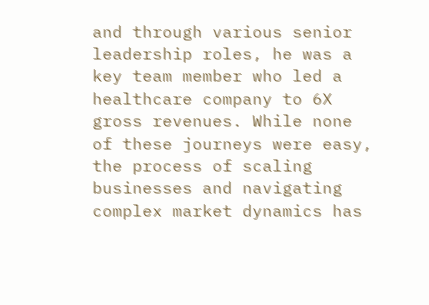and through various senior leadership roles, he was a key team member who led a healthcare company to 6X gross revenues. While none of these journeys were easy, the process of scaling businesses and navigating complex market dynamics has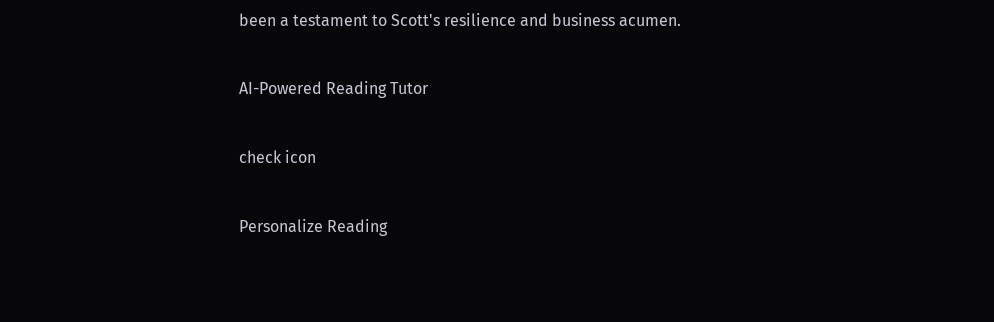been a testament to Scott's resilience and business acumen.

AI-Powered Reading Tutor

check icon

Personalize Reading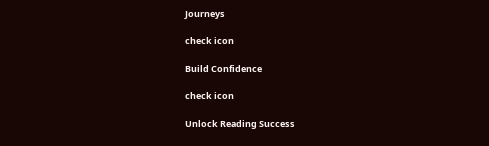Journeys

check icon

Build Confidence

check icon

Unlock Reading Success